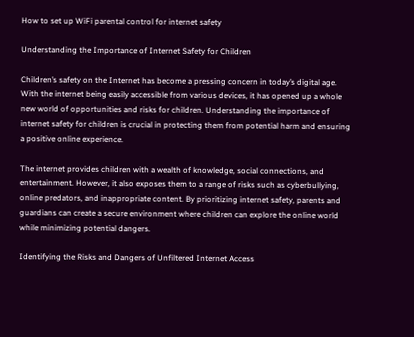How to set up WiFi parental control for internet safety

Understanding the Importance of Internet Safety for Children

Children’s safety on the Internet has become a pressing concern in today’s digital age. With the internet being easily accessible from various devices, it has opened up a whole new world of opportunities and risks for children. Understanding the importance of internet safety for children is crucial in protecting them from potential harm and ensuring a positive online experience.

The internet provides children with a wealth of knowledge, social connections, and entertainment. However, it also exposes them to a range of risks such as cyberbullying, online predators, and inappropriate content. By prioritizing internet safety, parents and guardians can create a secure environment where children can explore the online world while minimizing potential dangers.

Identifying the Risks and Dangers of Unfiltered Internet Access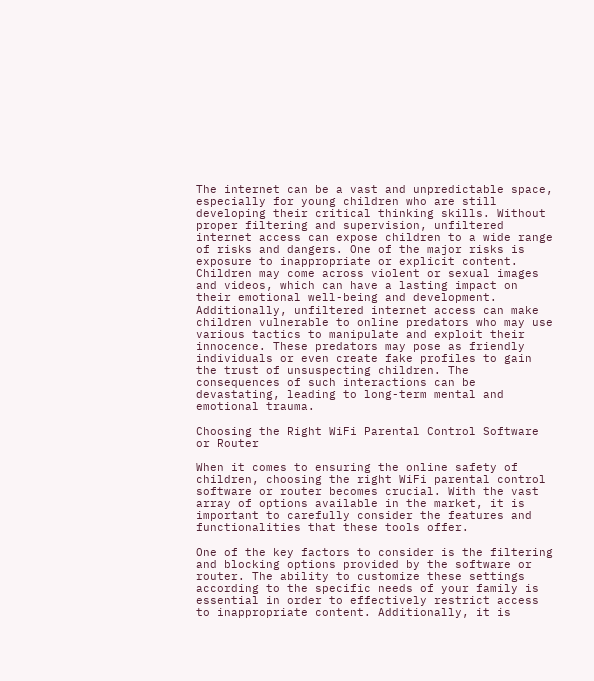The internet can be a vast and unpredictable space, especially for young children who are still developing their critical thinking skills. Without proper filtering and supervision, unfiltered internet access can expose children to a wide range of risks and dangers. One of the major risks is exposure to inappropriate or explicit content. Children may come across violent or sexual images and videos, which can have a lasting impact on their emotional well-being and development. Additionally, unfiltered internet access can make children vulnerable to online predators who may use various tactics to manipulate and exploit their innocence. These predators may pose as friendly individuals or even create fake profiles to gain the trust of unsuspecting children. The consequences of such interactions can be devastating, leading to long-term mental and emotional trauma.

Choosing the Right WiFi Parental Control Software or Router

When it comes to ensuring the online safety of children, choosing the right WiFi parental control software or router becomes crucial. With the vast array of options available in the market, it is important to carefully consider the features and functionalities that these tools offer.

One of the key factors to consider is the filtering and blocking options provided by the software or router. The ability to customize these settings according to the specific needs of your family is essential in order to effectively restrict access to inappropriate content. Additionally, it is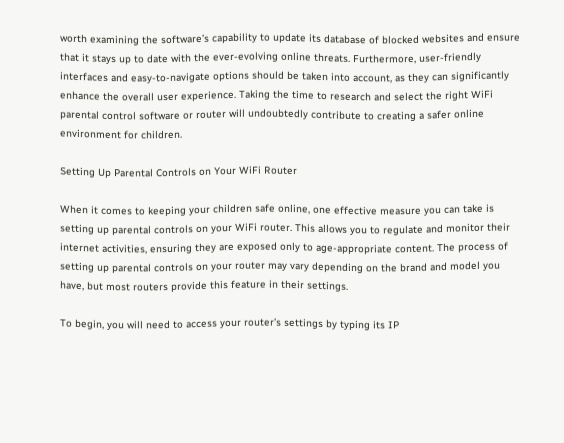worth examining the software’s capability to update its database of blocked websites and ensure that it stays up to date with the ever-evolving online threats. Furthermore, user-friendly interfaces and easy-to-navigate options should be taken into account, as they can significantly enhance the overall user experience. Taking the time to research and select the right WiFi parental control software or router will undoubtedly contribute to creating a safer online environment for children.

Setting Up Parental Controls on Your WiFi Router

When it comes to keeping your children safe online, one effective measure you can take is setting up parental controls on your WiFi router. This allows you to regulate and monitor their internet activities, ensuring they are exposed only to age-appropriate content. The process of setting up parental controls on your router may vary depending on the brand and model you have, but most routers provide this feature in their settings.

To begin, you will need to access your router’s settings by typing its IP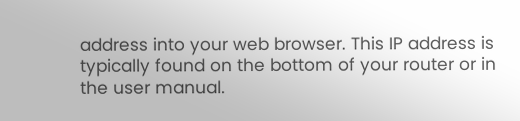address into your web browser. This IP address is typically found on the bottom of your router or in the user manual.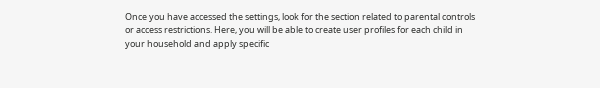Once you have accessed the settings, look for the section related to parental controls or access restrictions. Here, you will be able to create user profiles for each child in your household and apply specific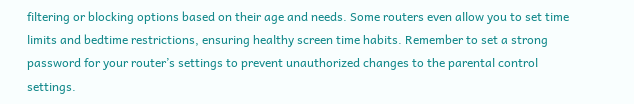filtering or blocking options based on their age and needs. Some routers even allow you to set time limits and bedtime restrictions, ensuring healthy screen time habits. Remember to set a strong password for your router’s settings to prevent unauthorized changes to the parental control settings.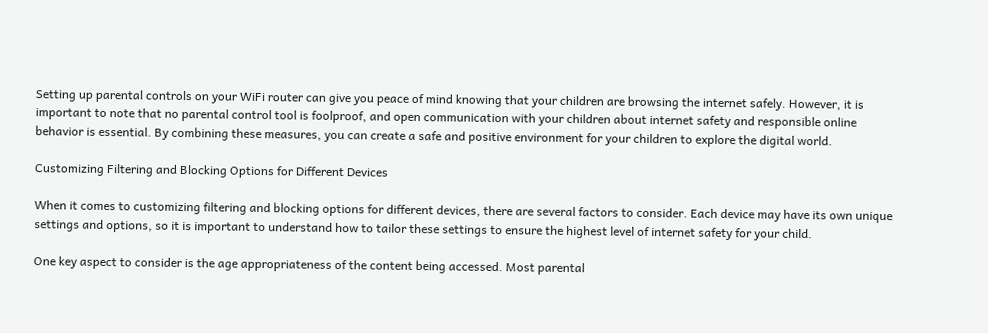Setting up parental controls on your WiFi router can give you peace of mind knowing that your children are browsing the internet safely. However, it is important to note that no parental control tool is foolproof, and open communication with your children about internet safety and responsible online behavior is essential. By combining these measures, you can create a safe and positive environment for your children to explore the digital world.

Customizing Filtering and Blocking Options for Different Devices

When it comes to customizing filtering and blocking options for different devices, there are several factors to consider. Each device may have its own unique settings and options, so it is important to understand how to tailor these settings to ensure the highest level of internet safety for your child.

One key aspect to consider is the age appropriateness of the content being accessed. Most parental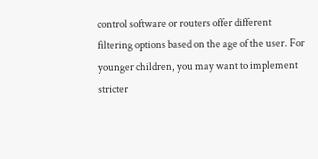control software or routers offer different filtering options based on the age of the user. For younger children, you may want to implement stricter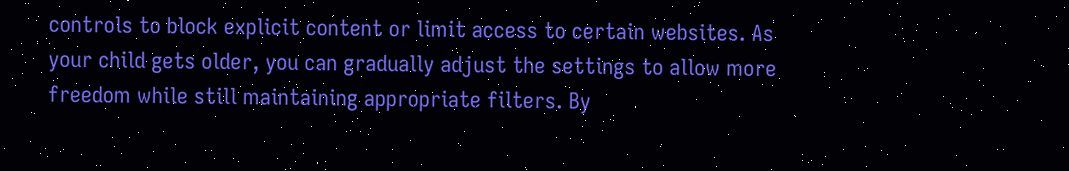controls to block explicit content or limit access to certain websites. As your child gets older, you can gradually adjust the settings to allow more freedom while still maintaining appropriate filters. By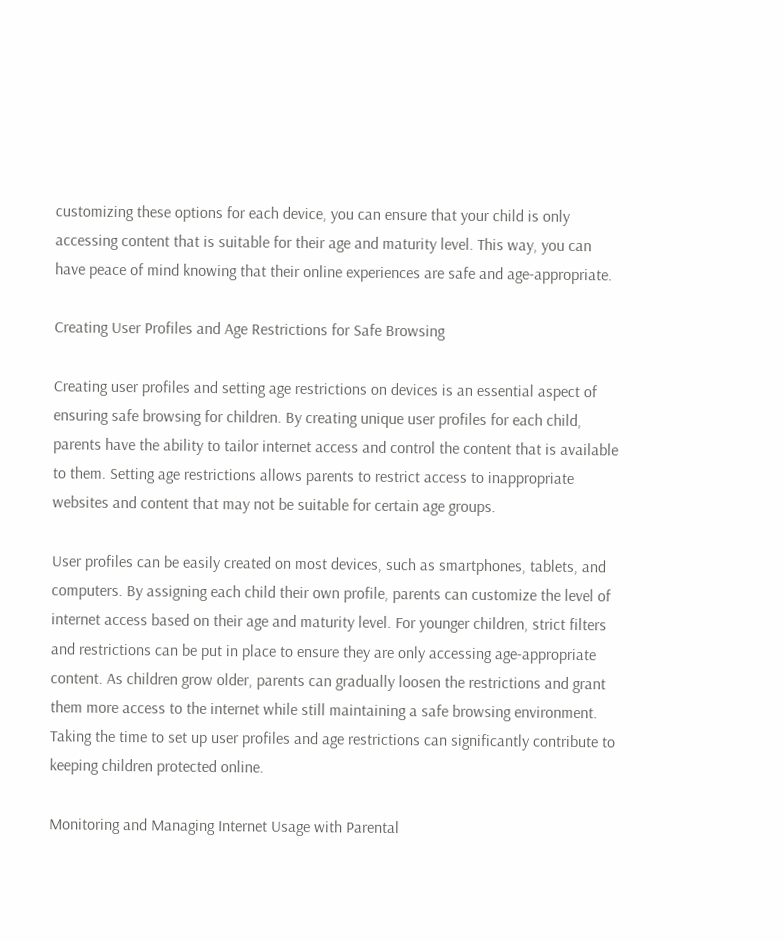customizing these options for each device, you can ensure that your child is only accessing content that is suitable for their age and maturity level. This way, you can have peace of mind knowing that their online experiences are safe and age-appropriate.

Creating User Profiles and Age Restrictions for Safe Browsing

Creating user profiles and setting age restrictions on devices is an essential aspect of ensuring safe browsing for children. By creating unique user profiles for each child, parents have the ability to tailor internet access and control the content that is available to them. Setting age restrictions allows parents to restrict access to inappropriate websites and content that may not be suitable for certain age groups.

User profiles can be easily created on most devices, such as smartphones, tablets, and computers. By assigning each child their own profile, parents can customize the level of internet access based on their age and maturity level. For younger children, strict filters and restrictions can be put in place to ensure they are only accessing age-appropriate content. As children grow older, parents can gradually loosen the restrictions and grant them more access to the internet while still maintaining a safe browsing environment. Taking the time to set up user profiles and age restrictions can significantly contribute to keeping children protected online.

Monitoring and Managing Internet Usage with Parental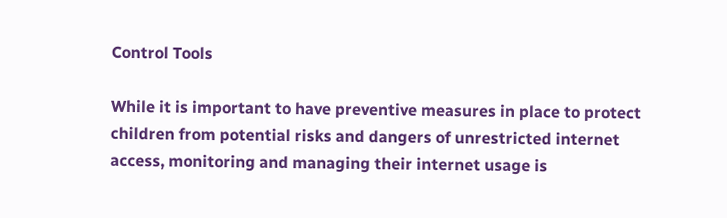Control Tools

While it is important to have preventive measures in place to protect children from potential risks and dangers of unrestricted internet access, monitoring and managing their internet usage is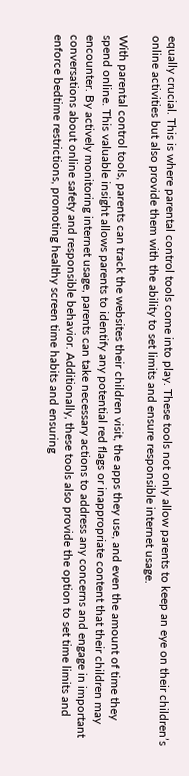equally crucial. This is where parental control tools come into play. These tools not only allow parents to keep an eye on their children’s online activities but also provide them with the ability to set limits and ensure responsible internet usage.

With parental control tools, parents can track the websites their children visit, the apps they use, and even the amount of time they spend online. This valuable insight allows parents to identify any potential red flags or inappropriate content that their children may encounter. By actively monitoring internet usage, parents can take necessary actions to address any concerns and engage in important conversations about online safety and responsible behavior. Additionally, these tools also provide the option to set time limits and enforce bedtime restrictions, promoting healthy screen time habits and ensuring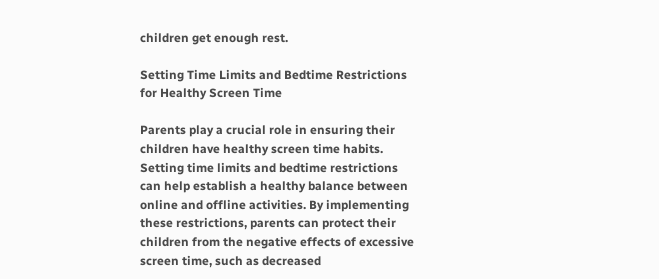children get enough rest.

Setting Time Limits and Bedtime Restrictions for Healthy Screen Time

Parents play a crucial role in ensuring their children have healthy screen time habits. Setting time limits and bedtime restrictions can help establish a healthy balance between online and offline activities. By implementing these restrictions, parents can protect their children from the negative effects of excessive screen time, such as decreased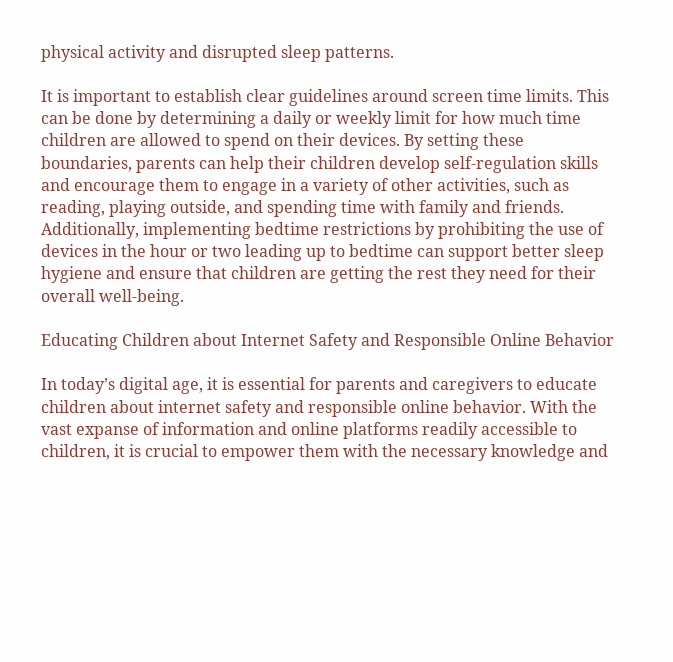physical activity and disrupted sleep patterns.

It is important to establish clear guidelines around screen time limits. This can be done by determining a daily or weekly limit for how much time children are allowed to spend on their devices. By setting these boundaries, parents can help their children develop self-regulation skills and encourage them to engage in a variety of other activities, such as reading, playing outside, and spending time with family and friends. Additionally, implementing bedtime restrictions by prohibiting the use of devices in the hour or two leading up to bedtime can support better sleep hygiene and ensure that children are getting the rest they need for their overall well-being.

Educating Children about Internet Safety and Responsible Online Behavior

In today’s digital age, it is essential for parents and caregivers to educate children about internet safety and responsible online behavior. With the vast expanse of information and online platforms readily accessible to children, it is crucial to empower them with the necessary knowledge and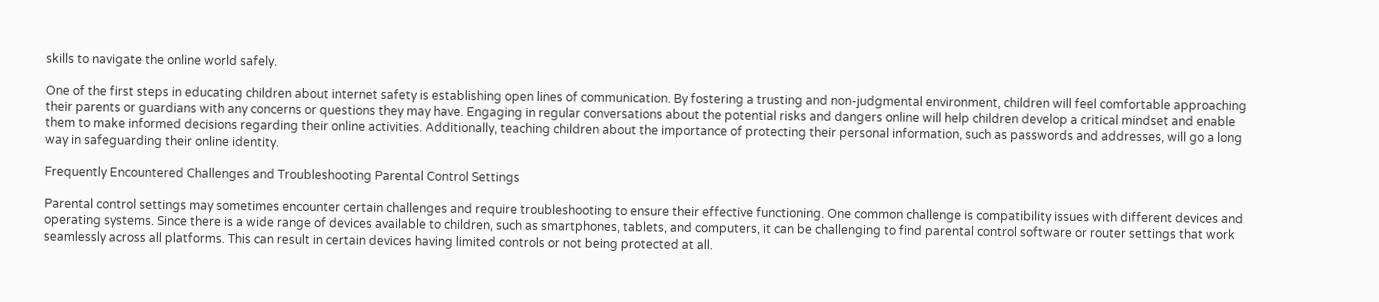skills to navigate the online world safely.

One of the first steps in educating children about internet safety is establishing open lines of communication. By fostering a trusting and non-judgmental environment, children will feel comfortable approaching their parents or guardians with any concerns or questions they may have. Engaging in regular conversations about the potential risks and dangers online will help children develop a critical mindset and enable them to make informed decisions regarding their online activities. Additionally, teaching children about the importance of protecting their personal information, such as passwords and addresses, will go a long way in safeguarding their online identity.

Frequently Encountered Challenges and Troubleshooting Parental Control Settings

Parental control settings may sometimes encounter certain challenges and require troubleshooting to ensure their effective functioning. One common challenge is compatibility issues with different devices and operating systems. Since there is a wide range of devices available to children, such as smartphones, tablets, and computers, it can be challenging to find parental control software or router settings that work seamlessly across all platforms. This can result in certain devices having limited controls or not being protected at all.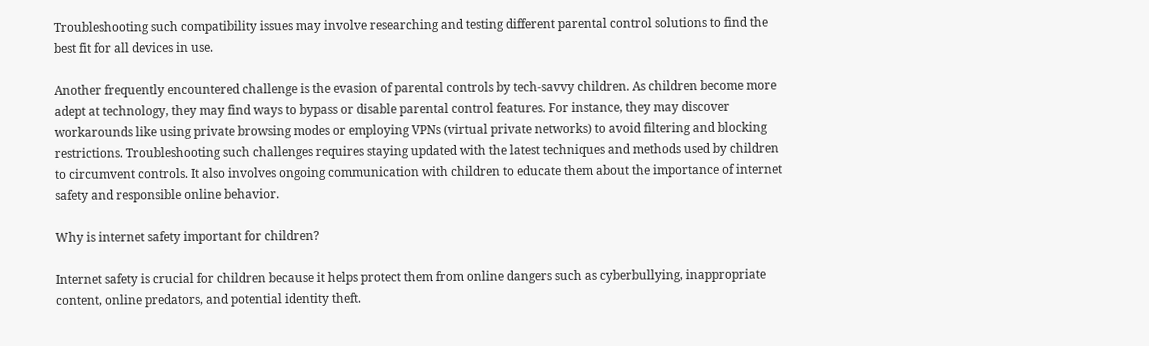Troubleshooting such compatibility issues may involve researching and testing different parental control solutions to find the best fit for all devices in use.

Another frequently encountered challenge is the evasion of parental controls by tech-savvy children. As children become more adept at technology, they may find ways to bypass or disable parental control features. For instance, they may discover workarounds like using private browsing modes or employing VPNs (virtual private networks) to avoid filtering and blocking restrictions. Troubleshooting such challenges requires staying updated with the latest techniques and methods used by children to circumvent controls. It also involves ongoing communication with children to educate them about the importance of internet safety and responsible online behavior.

Why is internet safety important for children?

Internet safety is crucial for children because it helps protect them from online dangers such as cyberbullying, inappropriate content, online predators, and potential identity theft.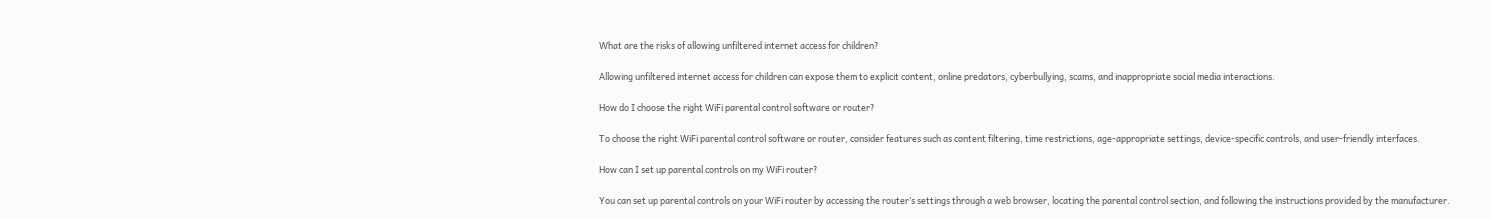What are the risks of allowing unfiltered internet access for children?

Allowing unfiltered internet access for children can expose them to explicit content, online predators, cyberbullying, scams, and inappropriate social media interactions.

How do I choose the right WiFi parental control software or router?

To choose the right WiFi parental control software or router, consider features such as content filtering, time restrictions, age-appropriate settings, device-specific controls, and user-friendly interfaces.

How can I set up parental controls on my WiFi router?

You can set up parental controls on your WiFi router by accessing the router’s settings through a web browser, locating the parental control section, and following the instructions provided by the manufacturer.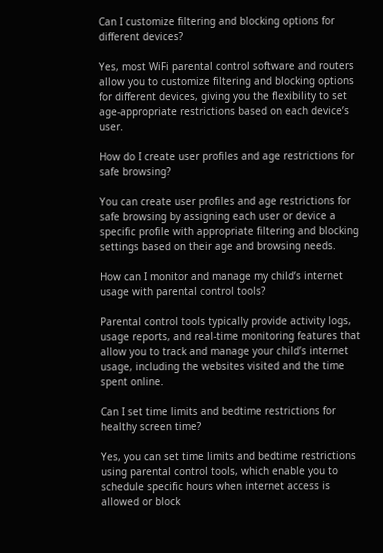Can I customize filtering and blocking options for different devices?

Yes, most WiFi parental control software and routers allow you to customize filtering and blocking options for different devices, giving you the flexibility to set age-appropriate restrictions based on each device’s user.

How do I create user profiles and age restrictions for safe browsing?

You can create user profiles and age restrictions for safe browsing by assigning each user or device a specific profile with appropriate filtering and blocking settings based on their age and browsing needs.

How can I monitor and manage my child’s internet usage with parental control tools?

Parental control tools typically provide activity logs, usage reports, and real-time monitoring features that allow you to track and manage your child’s internet usage, including the websites visited and the time spent online.

Can I set time limits and bedtime restrictions for healthy screen time?

Yes, you can set time limits and bedtime restrictions using parental control tools, which enable you to schedule specific hours when internet access is allowed or block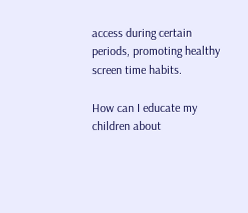access during certain periods, promoting healthy screen time habits.

How can I educate my children about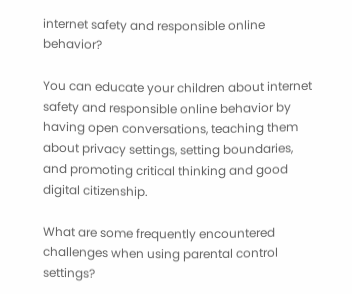internet safety and responsible online behavior?

You can educate your children about internet safety and responsible online behavior by having open conversations, teaching them about privacy settings, setting boundaries, and promoting critical thinking and good digital citizenship.

What are some frequently encountered challenges when using parental control settings?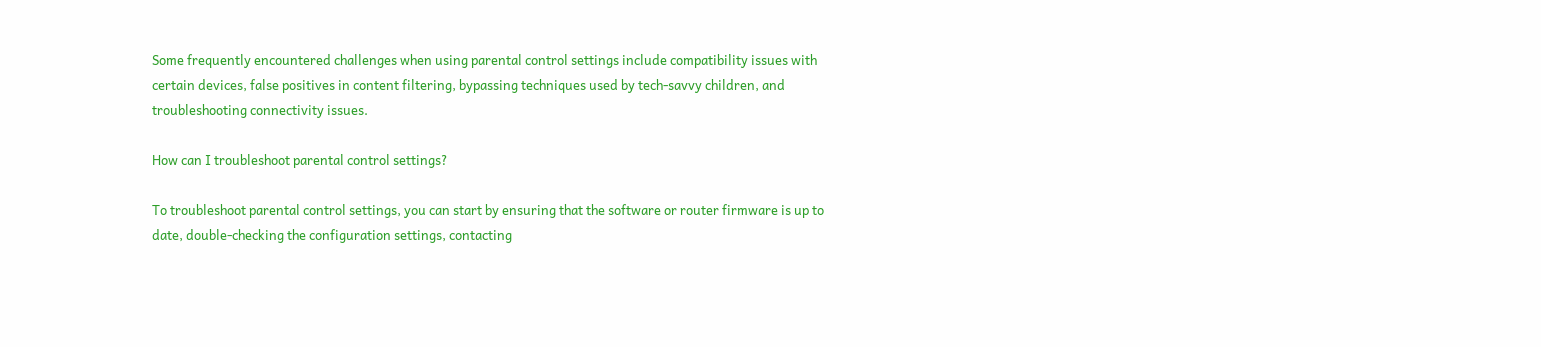Some frequently encountered challenges when using parental control settings include compatibility issues with certain devices, false positives in content filtering, bypassing techniques used by tech-savvy children, and troubleshooting connectivity issues.

How can I troubleshoot parental control settings?

To troubleshoot parental control settings, you can start by ensuring that the software or router firmware is up to date, double-checking the configuration settings, contacting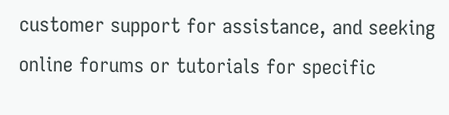customer support for assistance, and seeking online forums or tutorials for specific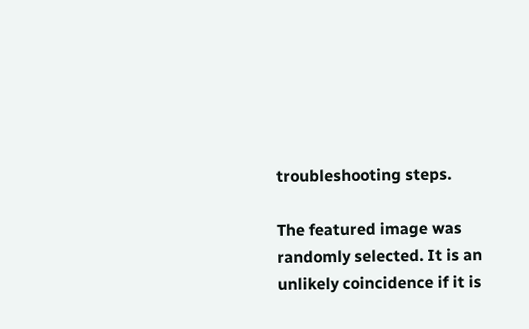troubleshooting steps.

The featured image was randomly selected. It is an unlikely coincidence if it is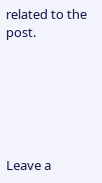related to the post.






Leave a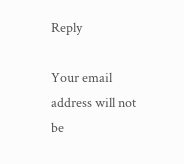Reply

Your email address will not be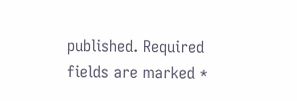published. Required fields are marked *